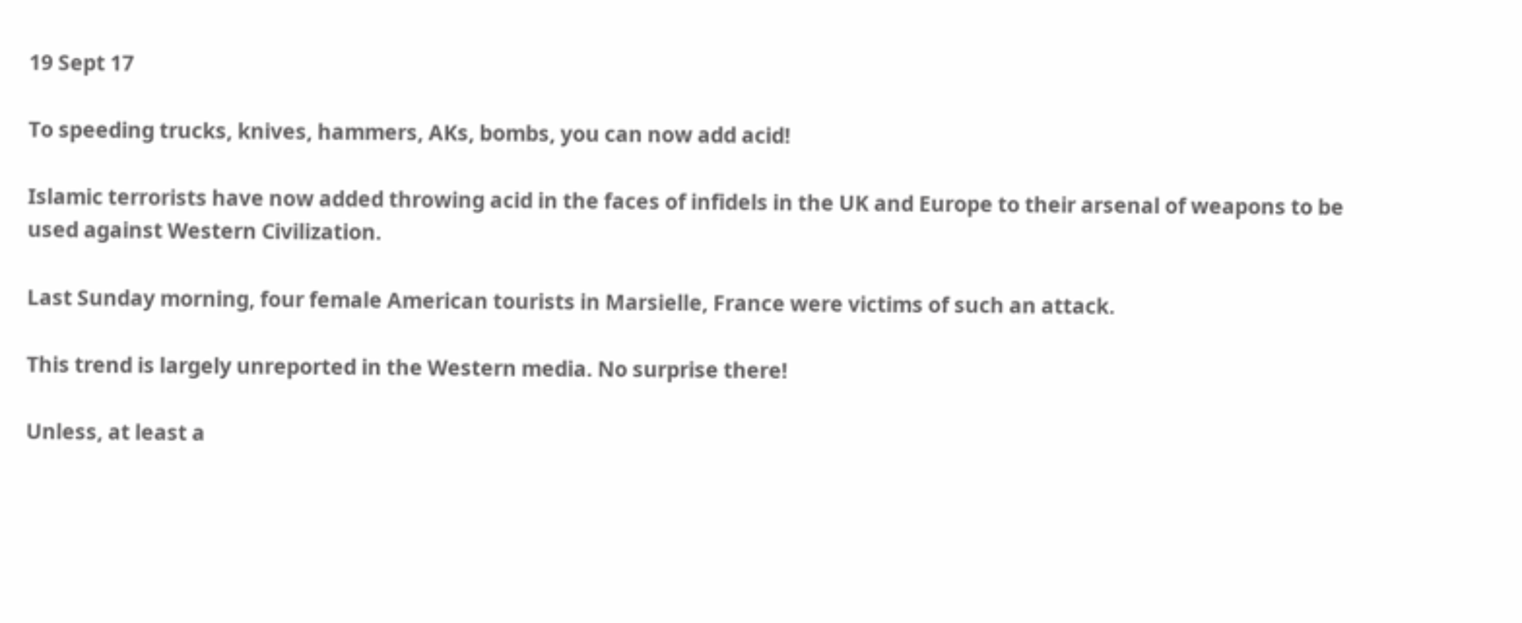19 Sept 17

To speeding trucks, knives, hammers, AKs, bombs, you can now add acid!

Islamic terrorists have now added throwing acid in the faces of infidels in the UK and Europe to their arsenal of weapons to be used against Western Civilization.

Last Sunday morning, four female American tourists in Marsielle, France were victims of such an attack.

This trend is largely unreported in the Western media. No surprise there!

Unless, at least a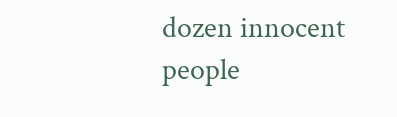dozen innocent people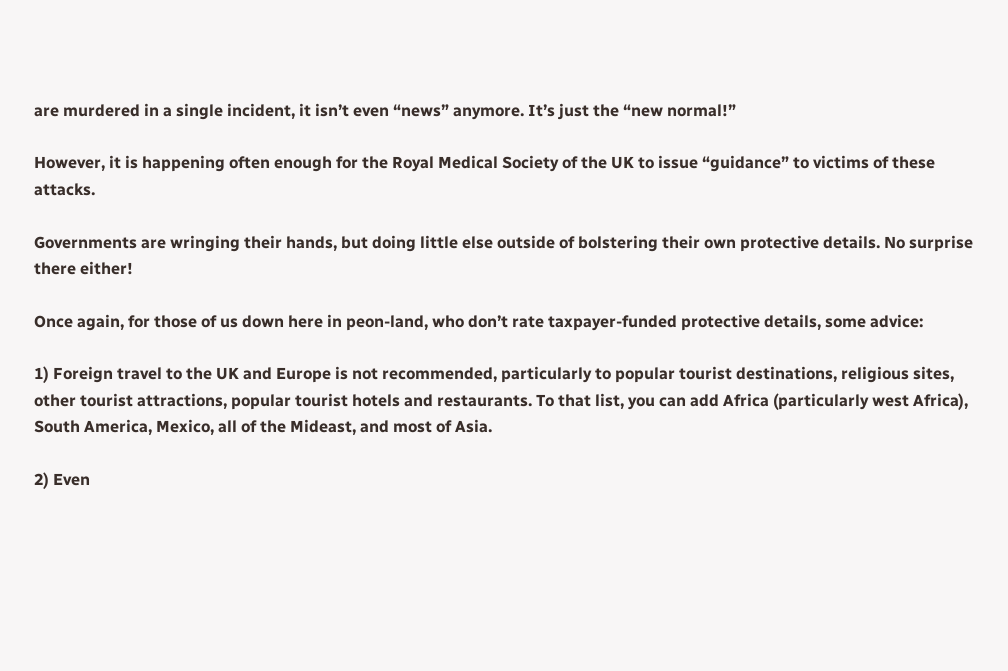are murdered in a single incident, it isn’t even “news” anymore. It’s just the “new normal!”

However, it is happening often enough for the Royal Medical Society of the UK to issue “guidance” to victims of these attacks.

Governments are wringing their hands, but doing little else outside of bolstering their own protective details. No surprise there either!

Once again, for those of us down here in peon-land, who don’t rate taxpayer-funded protective details, some advice:

1) Foreign travel to the UK and Europe is not recommended, particularly to popular tourist destinations, religious sites, other tourist attractions, popular tourist hotels and restaurants. To that list, you can add Africa (particularly west Africa), South America, Mexico, all of the Mideast, and most of Asia.

2) Even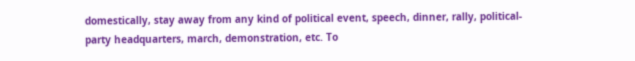domestically, stay away from any kind of political event, speech, dinner, rally, political-party headquarters, march, demonstration, etc. To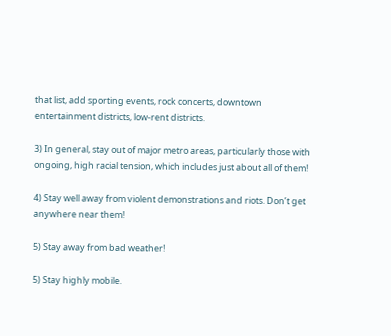that list, add sporting events, rock concerts, downtown entertainment districts, low-rent districts.

3) In general, stay out of major metro areas, particularly those with ongoing, high racial tension, which includes just about all of them!

4) Stay well away from violent demonstrations and riots. Don’t get anywhere near them!

5) Stay away from bad weather!

5) Stay highly mobile.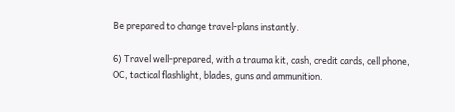Be prepared to change travel-plans instantly.

6) Travel well-prepared, with a trauma kit, cash, credit cards, cell phone, OC, tactical flashlight, blades, guns and ammunition.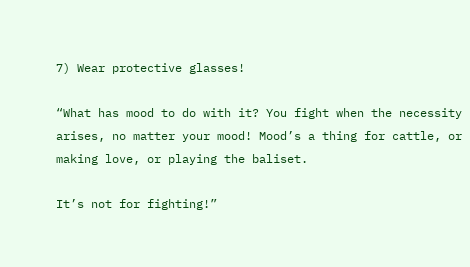7) Wear protective glasses!

“What has mood to do with it? You fight when the necessity arises, no matter your mood! Mood’s a thing for cattle, or making love, or playing the baliset.

It’s not for fighting!”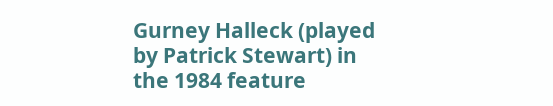Gurney Halleck (played by Patrick Stewart) in the 1984 feature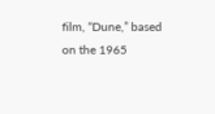film, “Dune,” based on the 1965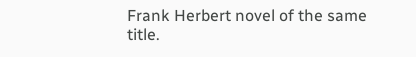Frank Herbert novel of the same title.